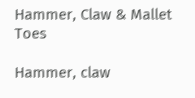Hammer, Claw & Mallet Toes

Hammer, claw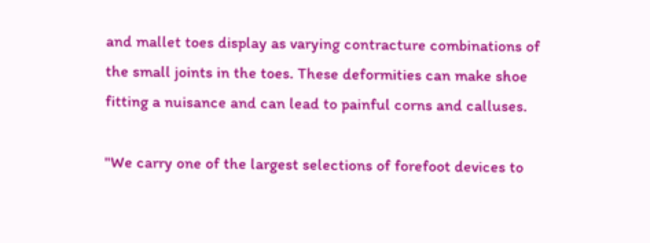and mallet toes display as varying contracture combinations of the small joints in the toes. These deformities can make shoe fitting a nuisance and can lead to painful corns and calluses.

"We carry one of the largest selections of forefoot devices to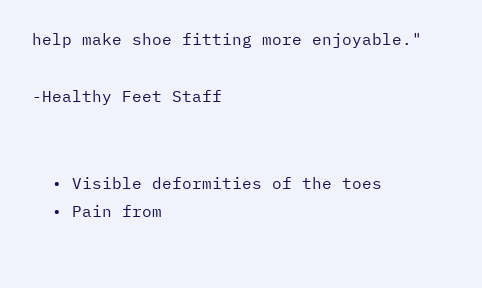help make shoe fitting more enjoyable."

-Healthy Feet Staff


  • Visible deformities of the toes
  • Pain from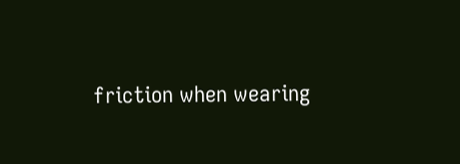friction when wearing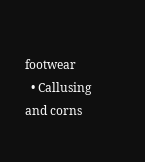footwear
  • Callusing and corns